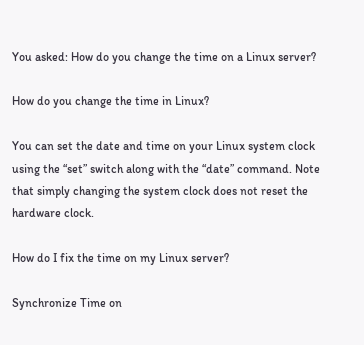You asked: How do you change the time on a Linux server?

How do you change the time in Linux?

You can set the date and time on your Linux system clock using the “set” switch along with the “date” command. Note that simply changing the system clock does not reset the hardware clock.

How do I fix the time on my Linux server?

Synchronize Time on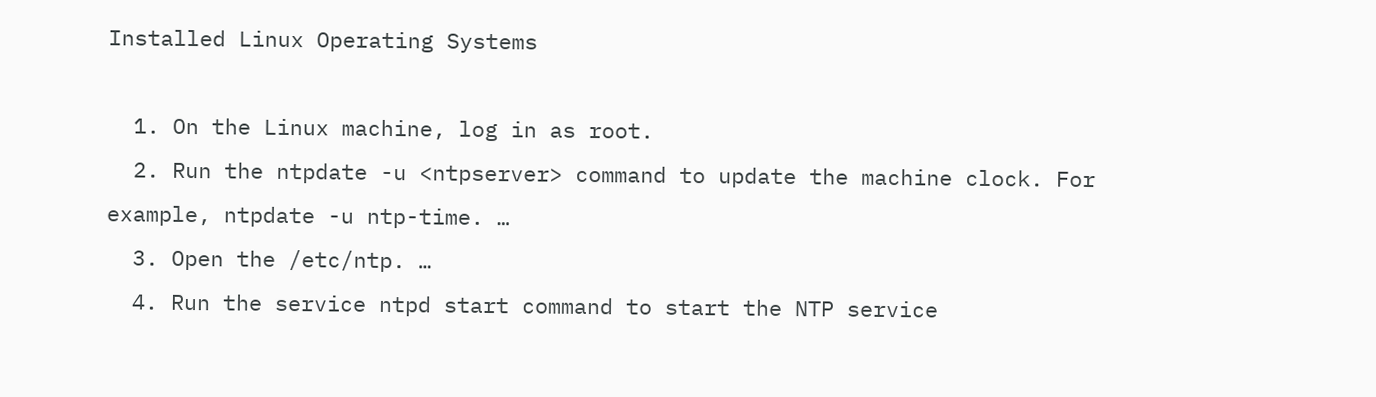Installed Linux Operating Systems

  1. On the Linux machine, log in as root.
  2. Run the ntpdate -u <ntpserver> command to update the machine clock. For example, ntpdate -u ntp-time. …
  3. Open the /etc/ntp. …
  4. Run the service ntpd start command to start the NTP service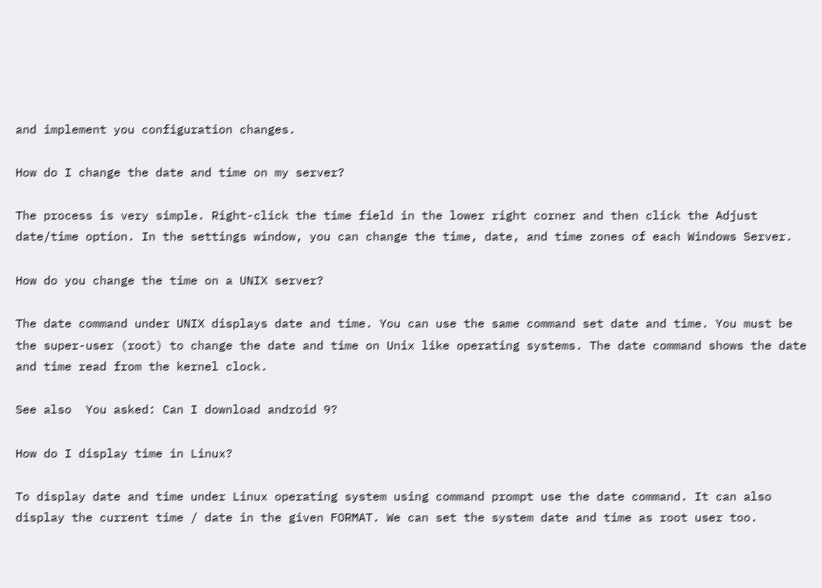and implement you configuration changes.

How do I change the date and time on my server?

The process is very simple. Right-click the time field in the lower right corner and then click the Adjust date/time option. In the settings window, you can change the time, date, and time zones of each Windows Server.

How do you change the time on a UNIX server?

The date command under UNIX displays date and time. You can use the same command set date and time. You must be the super-user (root) to change the date and time on Unix like operating systems. The date command shows the date and time read from the kernel clock.

See also  You asked: Can I download android 9?

How do I display time in Linux?

To display date and time under Linux operating system using command prompt use the date command. It can also display the current time / date in the given FORMAT. We can set the system date and time as root user too.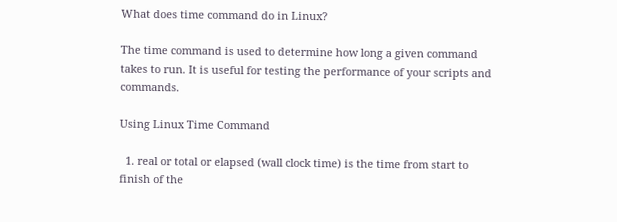What does time command do in Linux?

The time command is used to determine how long a given command takes to run. It is useful for testing the performance of your scripts and commands.

Using Linux Time Command

  1. real or total or elapsed (wall clock time) is the time from start to finish of the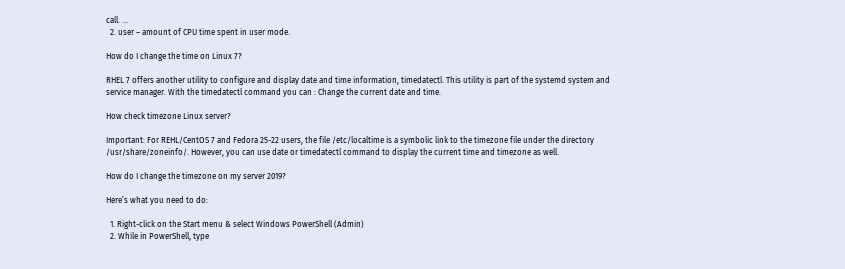call. …
  2. user – amount of CPU time spent in user mode.

How do I change the time on Linux 7?

RHEL 7 offers another utility to configure and display date and time information, timedatectl. This utility is part of the systemd system and service manager. With the timedatectl command you can : Change the current date and time.

How check timezone Linux server?

Important: For REHL/CentOS 7 and Fedora 25-22 users, the file /etc/localtime is a symbolic link to the timezone file under the directory /usr/share/zoneinfo/. However, you can use date or timedatectl command to display the current time and timezone as well.

How do I change the timezone on my server 2019?

Here’s what you need to do:

  1. Right-click on the Start menu & select Windows PowerShell (Admin)
  2. While in PowerShell, type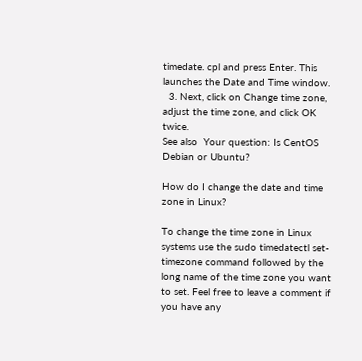timedate. cpl and press Enter. This launches the Date and Time window.
  3. Next, click on Change time zone, adjust the time zone, and click OK twice.
See also  Your question: Is CentOS Debian or Ubuntu?

How do I change the date and time zone in Linux?

To change the time zone in Linux systems use the sudo timedatectl set-timezone command followed by the long name of the time zone you want to set. Feel free to leave a comment if you have any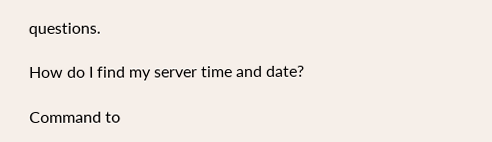questions.

How do I find my server time and date?

Command to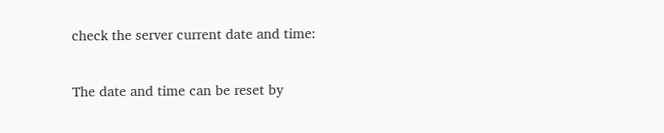check the server current date and time:

The date and time can be reset by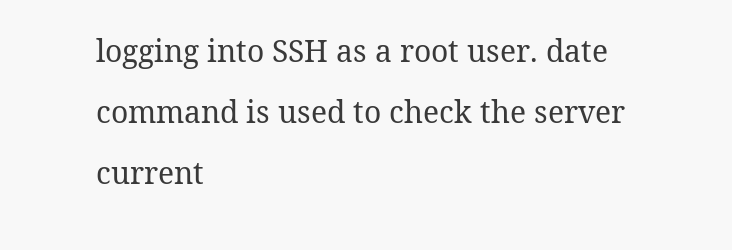logging into SSH as a root user. date command is used to check the server current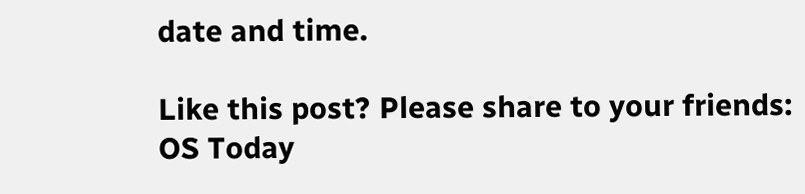date and time.

Like this post? Please share to your friends:
OS Today